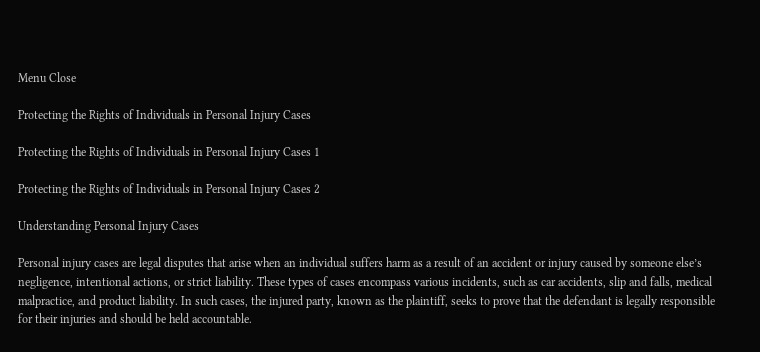Menu Close

Protecting the Rights of Individuals in Personal Injury Cases

Protecting the Rights of Individuals in Personal Injury Cases 1

Protecting the Rights of Individuals in Personal Injury Cases 2

Understanding Personal Injury Cases

Personal injury cases are legal disputes that arise when an individual suffers harm as a result of an accident or injury caused by someone else’s negligence, intentional actions, or strict liability. These types of cases encompass various incidents, such as car accidents, slip and falls, medical malpractice, and product liability. In such cases, the injured party, known as the plaintiff, seeks to prove that the defendant is legally responsible for their injuries and should be held accountable.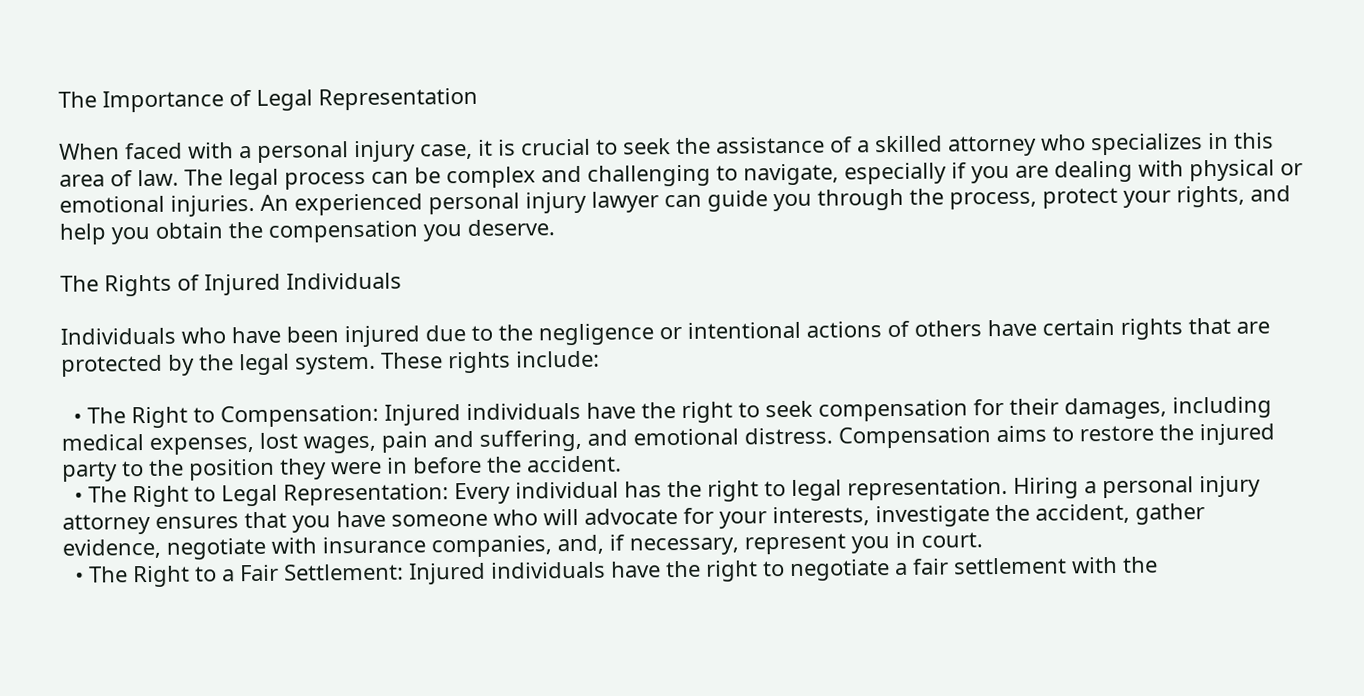The Importance of Legal Representation

When faced with a personal injury case, it is crucial to seek the assistance of a skilled attorney who specializes in this area of law. The legal process can be complex and challenging to navigate, especially if you are dealing with physical or emotional injuries. An experienced personal injury lawyer can guide you through the process, protect your rights, and help you obtain the compensation you deserve.

The Rights of Injured Individuals

Individuals who have been injured due to the negligence or intentional actions of others have certain rights that are protected by the legal system. These rights include:

  • The Right to Compensation: Injured individuals have the right to seek compensation for their damages, including medical expenses, lost wages, pain and suffering, and emotional distress. Compensation aims to restore the injured party to the position they were in before the accident.
  • The Right to Legal Representation: Every individual has the right to legal representation. Hiring a personal injury attorney ensures that you have someone who will advocate for your interests, investigate the accident, gather evidence, negotiate with insurance companies, and, if necessary, represent you in court.
  • The Right to a Fair Settlement: Injured individuals have the right to negotiate a fair settlement with the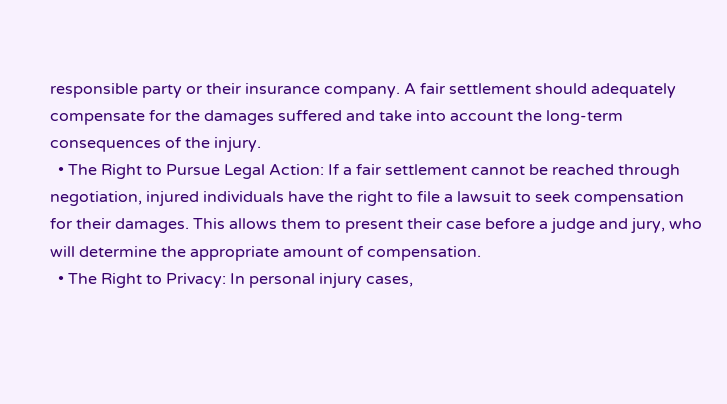responsible party or their insurance company. A fair settlement should adequately compensate for the damages suffered and take into account the long-term consequences of the injury.
  • The Right to Pursue Legal Action: If a fair settlement cannot be reached through negotiation, injured individuals have the right to file a lawsuit to seek compensation for their damages. This allows them to present their case before a judge and jury, who will determine the appropriate amount of compensation.
  • The Right to Privacy: In personal injury cases,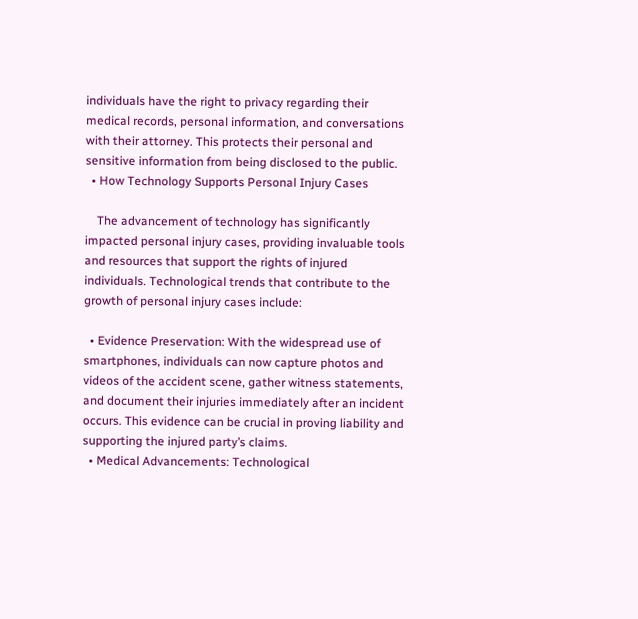individuals have the right to privacy regarding their medical records, personal information, and conversations with their attorney. This protects their personal and sensitive information from being disclosed to the public.
  • How Technology Supports Personal Injury Cases

    The advancement of technology has significantly impacted personal injury cases, providing invaluable tools and resources that support the rights of injured individuals. Technological trends that contribute to the growth of personal injury cases include:

  • Evidence Preservation: With the widespread use of smartphones, individuals can now capture photos and videos of the accident scene, gather witness statements, and document their injuries immediately after an incident occurs. This evidence can be crucial in proving liability and supporting the injured party’s claims.
  • Medical Advancements: Technological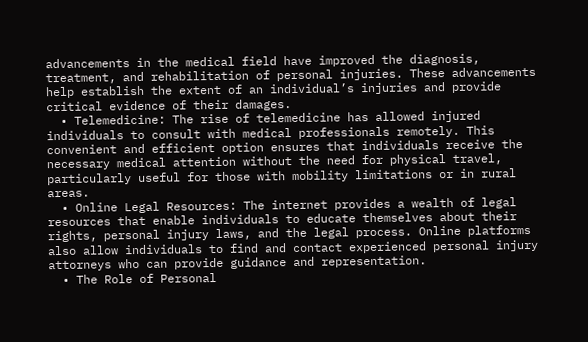advancements in the medical field have improved the diagnosis, treatment, and rehabilitation of personal injuries. These advancements help establish the extent of an individual’s injuries and provide critical evidence of their damages.
  • Telemedicine: The rise of telemedicine has allowed injured individuals to consult with medical professionals remotely. This convenient and efficient option ensures that individuals receive the necessary medical attention without the need for physical travel, particularly useful for those with mobility limitations or in rural areas.
  • Online Legal Resources: The internet provides a wealth of legal resources that enable individuals to educate themselves about their rights, personal injury laws, and the legal process. Online platforms also allow individuals to find and contact experienced personal injury attorneys who can provide guidance and representation.
  • The Role of Personal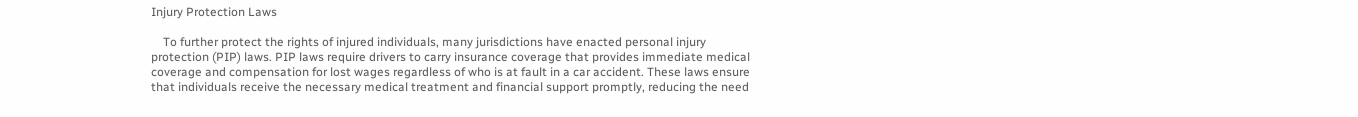Injury Protection Laws

    To further protect the rights of injured individuals, many jurisdictions have enacted personal injury protection (PIP) laws. PIP laws require drivers to carry insurance coverage that provides immediate medical coverage and compensation for lost wages regardless of who is at fault in a car accident. These laws ensure that individuals receive the necessary medical treatment and financial support promptly, reducing the need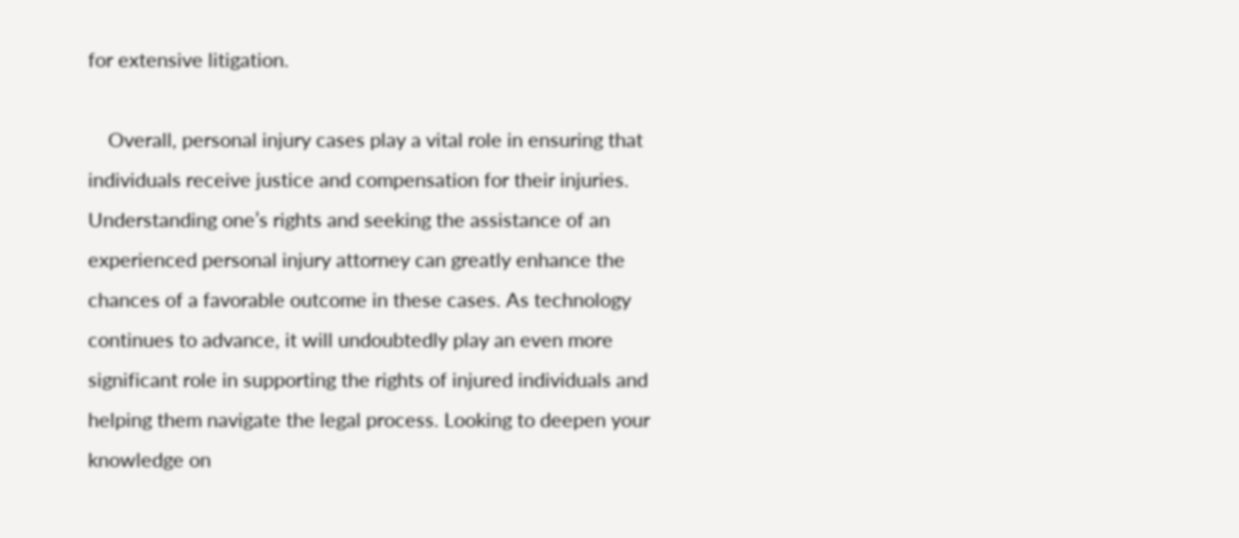for extensive litigation.

    Overall, personal injury cases play a vital role in ensuring that individuals receive justice and compensation for their injuries. Understanding one’s rights and seeking the assistance of an experienced personal injury attorney can greatly enhance the chances of a favorable outcome in these cases. As technology continues to advance, it will undoubtedly play an even more significant role in supporting the rights of injured individuals and helping them navigate the legal process. Looking to deepen your knowledge on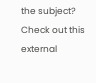the subject? Check out this external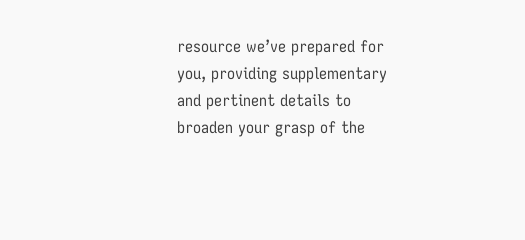resource we’ve prepared for you, providing supplementary and pertinent details to broaden your grasp of the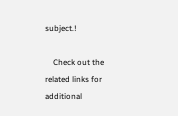subject.!

    Check out the related links for additional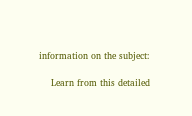information on the subject:

    Learn from this detailed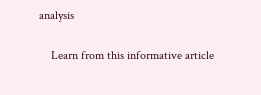analysis

    Learn from this informative article